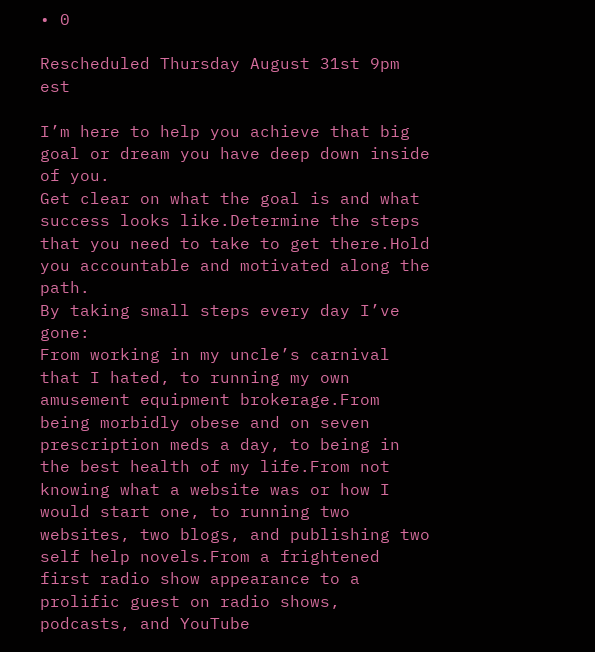• 0

Rescheduled Thursday August 31st 9pm est

I’m here to help you achieve that big goal or dream you have deep down inside of you.
Get clear on what the goal is and what success looks like.Determine the steps that you need to take to get there.Hold you accountable and motivated along the path.
By taking small steps every day I’ve gone:
From working in my uncle’s carnival that I hated, to running my own amusement equipment brokerage.From being morbidly obese and on seven prescription meds a day, to being in the best health of my life.From not knowing what a website was or how I would start one, to running two websites, two blogs, and publishing two self help novels.From a frightened first radio show appearance to a prolific guest on radio shows, podcasts, and YouTube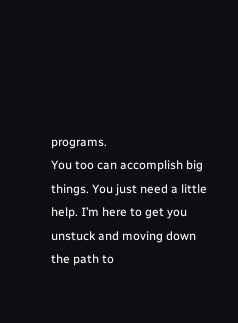programs.
You too can accomplish big things. You just need a little help. I’m here to get you unstuck and moving down the path to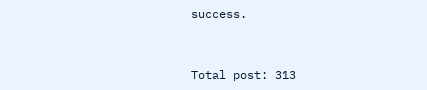success.


Total post: 313